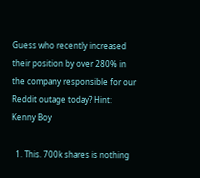Guess who recently increased their position by over 280% in the company responsible for our Reddit outage today? Hint: Kenny Boy

  1. This. 700k shares is nothing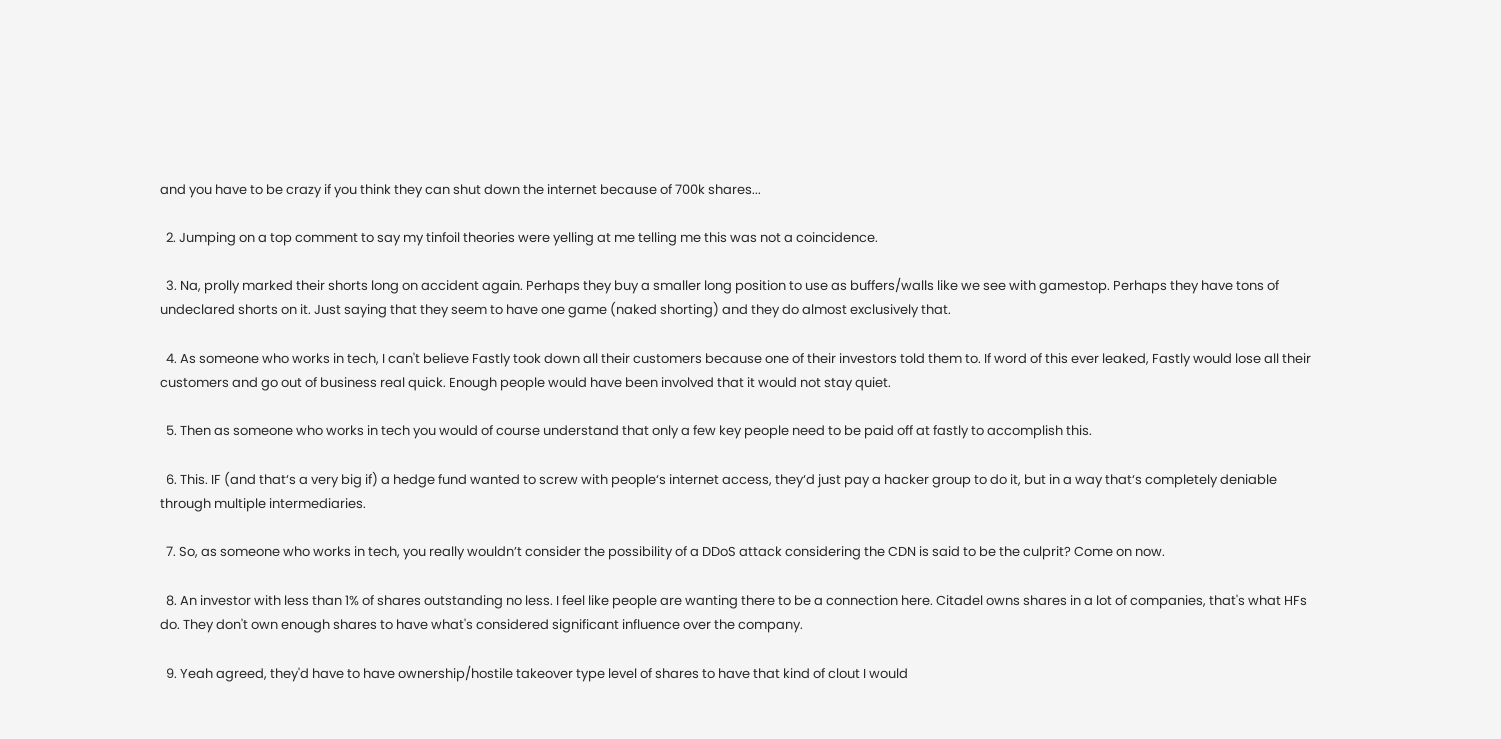and you have to be crazy if you think they can shut down the internet because of 700k shares...

  2. Jumping on a top comment to say my tinfoil theories were yelling at me telling me this was not a coincidence.

  3. Na, prolly marked their shorts long on accident again. Perhaps they buy a smaller long position to use as buffers/walls like we see with gamestop. Perhaps they have tons of undeclared shorts on it. Just saying that they seem to have one game (naked shorting) and they do almost exclusively that.

  4. As someone who works in tech, I can't believe Fastly took down all their customers because one of their investors told them to. If word of this ever leaked, Fastly would lose all their customers and go out of business real quick. Enough people would have been involved that it would not stay quiet.

  5. Then as someone who works in tech you would of course understand that only a few key people need to be paid off at fastly to accomplish this.

  6. This. IF (and that‘s a very big if) a hedge fund wanted to screw with people‘s internet access, they‘d just pay a hacker group to do it, but in a way that‘s completely deniable through multiple intermediaries.

  7. So, as someone who works in tech, you really wouldn’t consider the possibility of a DDoS attack considering the CDN is said to be the culprit? Come on now.

  8. An investor with less than 1% of shares outstanding no less. I feel like people are wanting there to be a connection here. Citadel owns shares in a lot of companies, that's what HFs do. They don't own enough shares to have what's considered significant influence over the company.

  9. Yeah agreed, they'd have to have ownership/hostile takeover type level of shares to have that kind of clout I would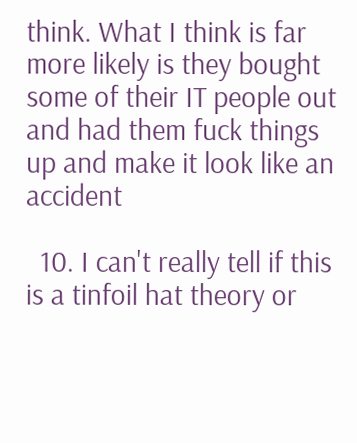think. What I think is far more likely is they bought some of their IT people out and had them fuck things up and make it look like an accident

  10. I can't really tell if this is a tinfoil hat theory or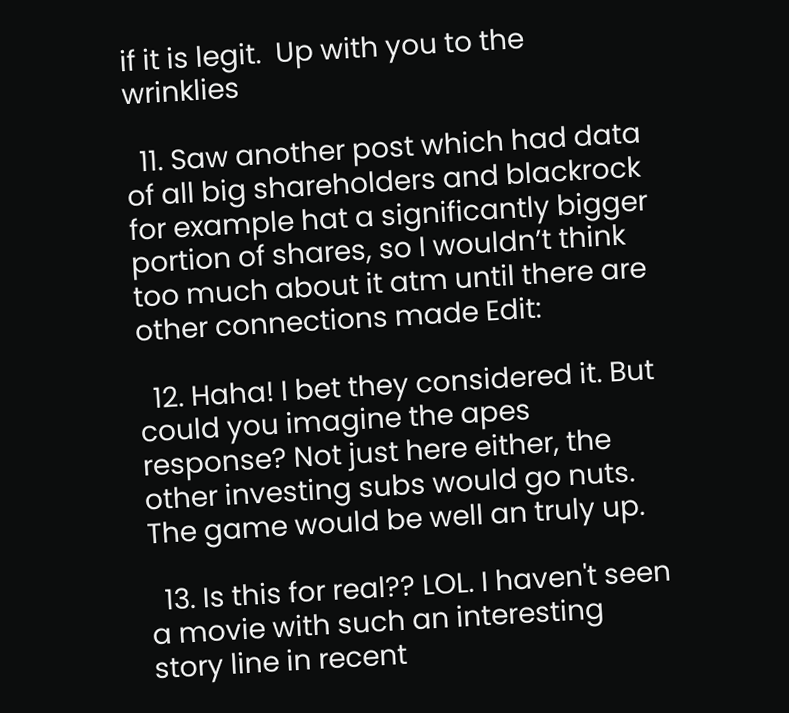if it is legit.  Up with you to the wrinklies

  11. Saw another post which had data of all big shareholders and blackrock for example hat a significantly bigger portion of shares, so I wouldn’t think too much about it atm until there are other connections made Edit:

  12. Haha! I bet they considered it. But could you imagine the apes response? Not just here either, the other investing subs would go nuts. The game would be well an truly up.

  13. Is this for real?? LOL. I haven't seen a movie with such an interesting story line in recent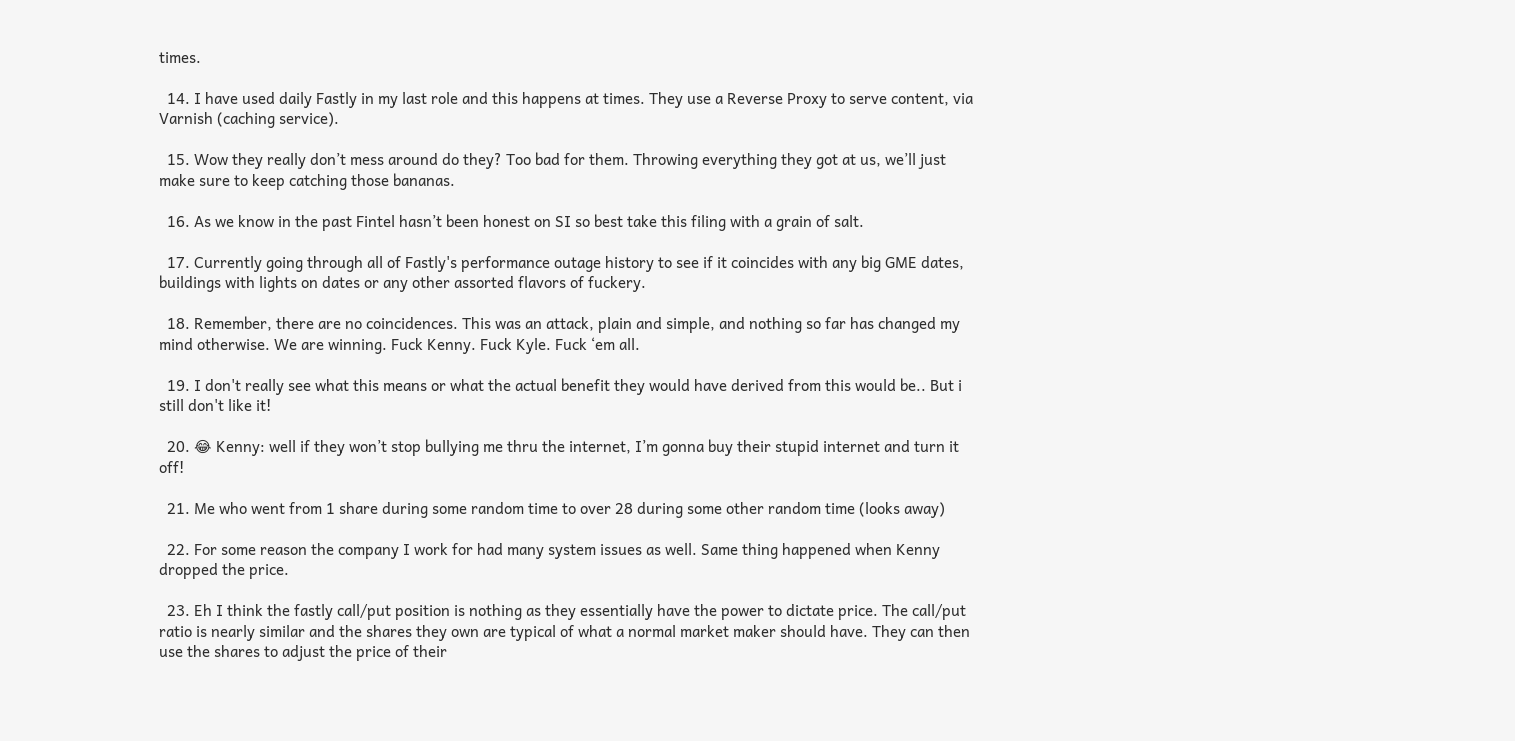times.

  14. I have used daily Fastly in my last role and this happens at times. They use a Reverse Proxy to serve content, via Varnish (caching service).

  15. Wow they really don’t mess around do they? Too bad for them. Throwing everything they got at us, we’ll just make sure to keep catching those bananas.

  16. As we know in the past Fintel hasn’t been honest on SI so best take this filing with a grain of salt.

  17. Currently going through all of Fastly's performance outage history to see if it coincides with any big GME dates, buildings with lights on dates or any other assorted flavors of fuckery.

  18. Remember, there are no coincidences. This was an attack, plain and simple, and nothing so far has changed my mind otherwise. We are winning. Fuck Kenny. Fuck Kyle. Fuck ‘em all.

  19. I don't really see what this means or what the actual benefit they would have derived from this would be.. But i still don't like it!

  20. 😂 Kenny: well if they won’t stop bullying me thru the internet, I’m gonna buy their stupid internet and turn it off!

  21. Me who went from 1 share during some random time to over 28 during some other random time (looks away)

  22. For some reason the company I work for had many system issues as well. Same thing happened when Kenny dropped the price.

  23. Eh I think the fastly call/put position is nothing as they essentially have the power to dictate price. The call/put ratio is nearly similar and the shares they own are typical of what a normal market maker should have. They can then use the shares to adjust the price of their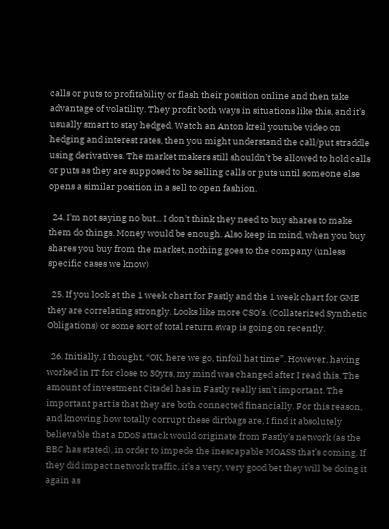calls or puts to profitability or flash their position online and then take advantage of volatility. They profit both ways in situations like this, and it’s usually smart to stay hedged. Watch an Anton kreil youtube video on hedging and interest rates, then you might understand the call/put straddle using derivatives. The market makers still shouldn’t be allowed to hold calls or puts as they are supposed to be selling calls or puts until someone else opens a similar position in a sell to open fashion.

  24. I'm not saying no but... I don't think they need to buy shares to make them do things. Money would be enough. Also keep in mind, when you buy shares you buy from the market, nothing goes to the company (unless specific cases we know)

  25. If you look at the 1 week chart for Fastly and the 1 week chart for GME they are correlating strongly. Looks like more CSO's. (Collaterized Synthetic Obligations) or some sort of total return swap is going on recently.

  26. Initially, I thought, “OK, here we go, tinfoil hat time”. However, having worked in IT for close to 30yrs, my mind was changed after I read this. The amount of investment Citadel has in Fastly really isn’t important. The important part is that they are both connected financially. For this reason, and knowing how totally corrupt these dirtbags are, I find it absolutely believable that a DDoS attack would originate from Fastly’s network (as the BBC has stated), in order to impede the inescapable MOASS that’s coming. If they did impact network traffic, it’s a very, very good bet they will be doing it again as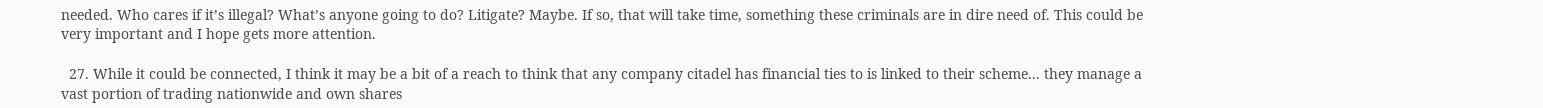needed. Who cares if it’s illegal? What’s anyone going to do? Litigate? Maybe. If so, that will take time, something these criminals are in dire need of. This could be very important and I hope gets more attention.

  27. While it could be connected, I think it may be a bit of a reach to think that any company citadel has financial ties to is linked to their scheme... they manage a vast portion of trading nationwide and own shares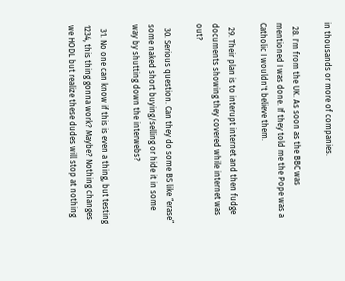in thousands or more of companies.

  28. I'm from the UK. As soon as the BBC was mentioned I was done. If they told me the Pope was a Catholic I wouldn't believe them.

  29. Their plan is to interupt internet and then fudge documents showing they covered while internet was out?

  30. Serious question. Can they do some BS like “erase” some naked short buying/selling or hide it in some way by shutting down the interwebs?

  31. No one can know if this is even a thing, but testing 1234, this thing gonna work? Maybe? Nothing changes we HODL but realize these dudes will stop at nothing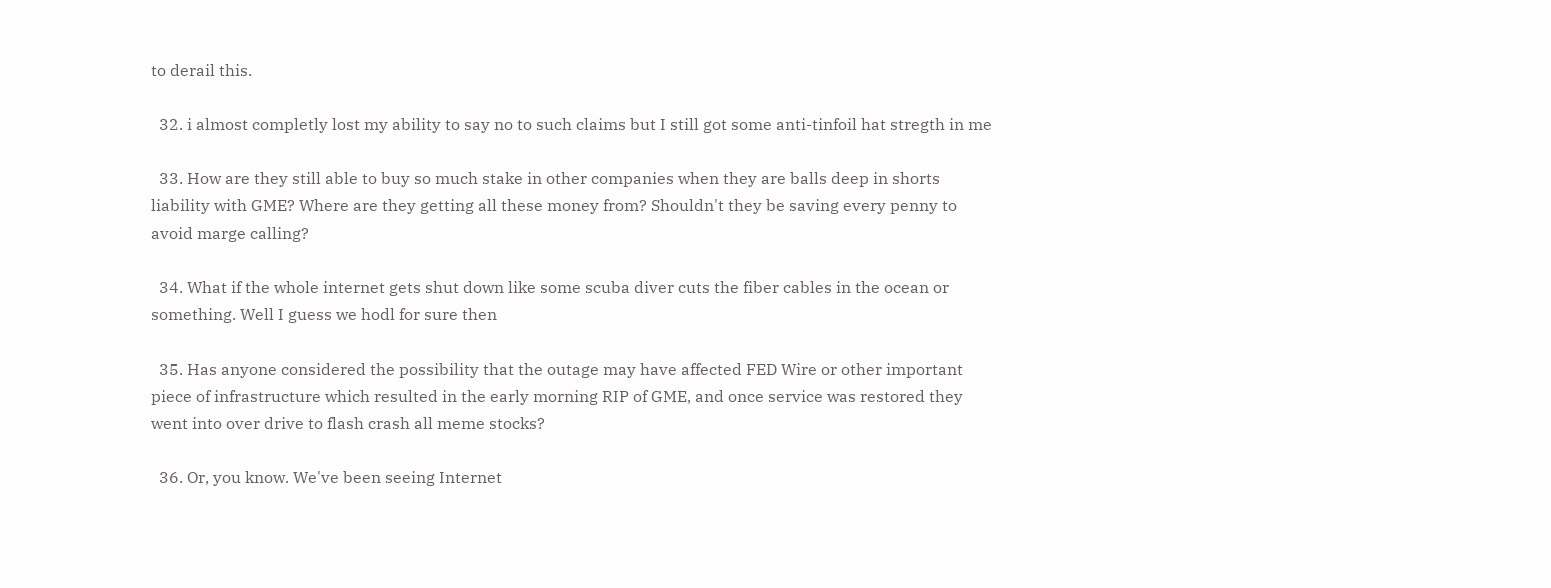to derail this.

  32. i almost completly lost my ability to say no to such claims but I still got some anti-tinfoil hat stregth in me

  33. How are they still able to buy so much stake in other companies when they are balls deep in shorts liability with GME? Where are they getting all these money from? Shouldn't they be saving every penny to avoid marge calling?

  34. What if the whole internet gets shut down like some scuba diver cuts the fiber cables in the ocean or something. Well I guess we hodl for sure then

  35. Has anyone considered the possibility that the outage may have affected FED Wire or other important piece of infrastructure which resulted in the early morning RIP of GME, and once service was restored they went into over drive to flash crash all meme stocks?

  36. Or, you know. We've been seeing Internet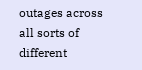outages across all sorts of different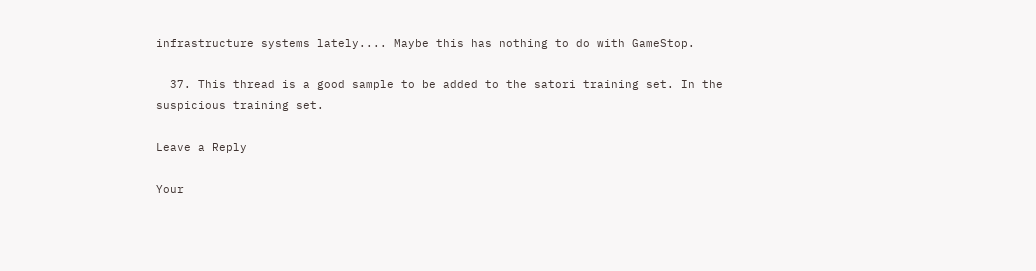infrastructure systems lately.... Maybe this has nothing to do with GameStop.

  37. This thread is a good sample to be added to the satori training set. In the suspicious training set.

Leave a Reply

Your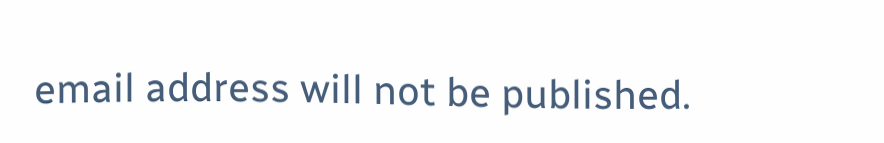email address will not be published.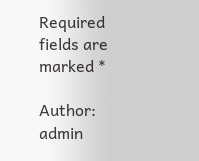Required fields are marked *

Author: admin